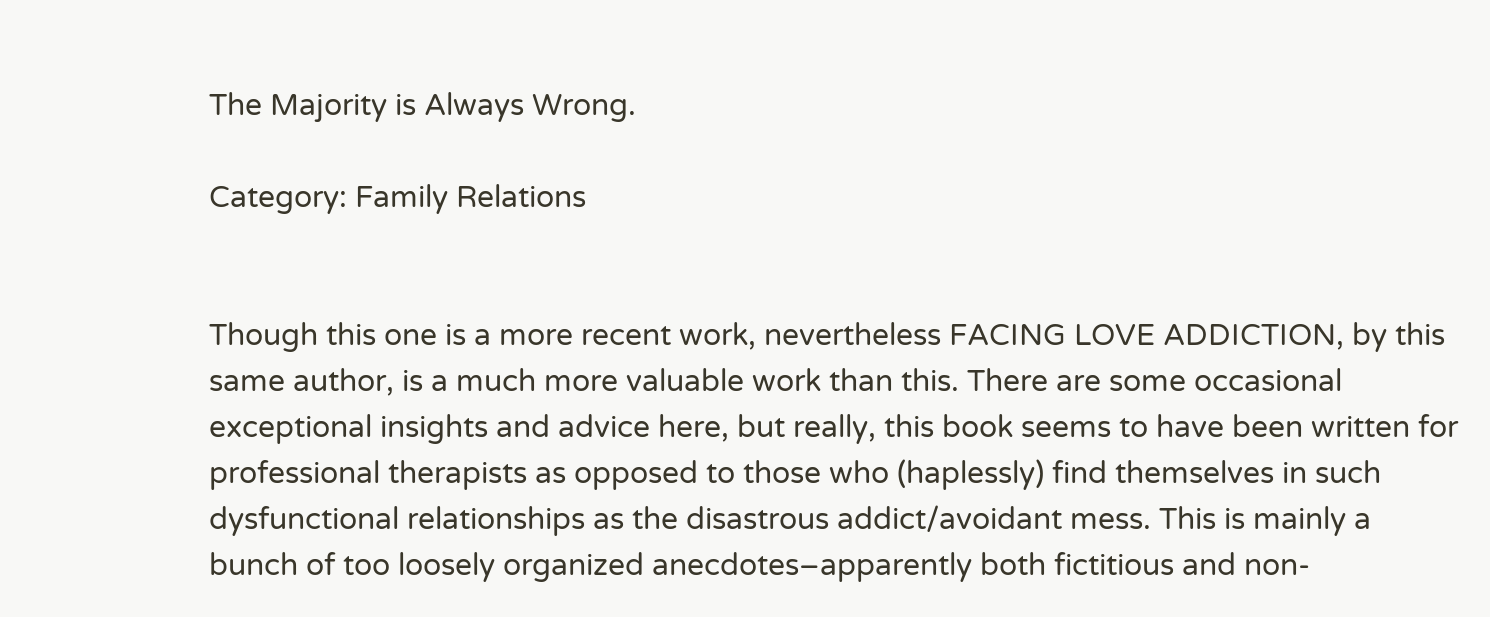The Majority is Always Wrong.

Category: Family Relations


Though this one is a more recent work, nevertheless FACING LOVE ADDICTION, by this same author, is a much more valuable work than this. There are some occasional exceptional insights and advice here, but really, this book seems to have been written for professional therapists as opposed to those who (haplessly) find themselves in such dysfunctional relationships as the disastrous addict/avoidant mess. This is mainly a bunch of too loosely organized anecdotes–apparently both fictitious and non-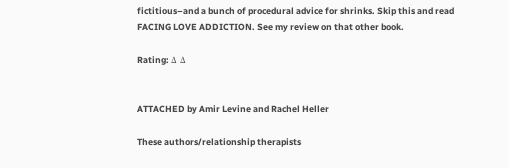fictitious–and a bunch of procedural advice for shrinks. Skip this and read FACING LOVE ADDICTION. See my review on that other book.

Rating: Δ Δ


ATTACHED by Amir Levine and Rachel Heller

These authors/relationship therapists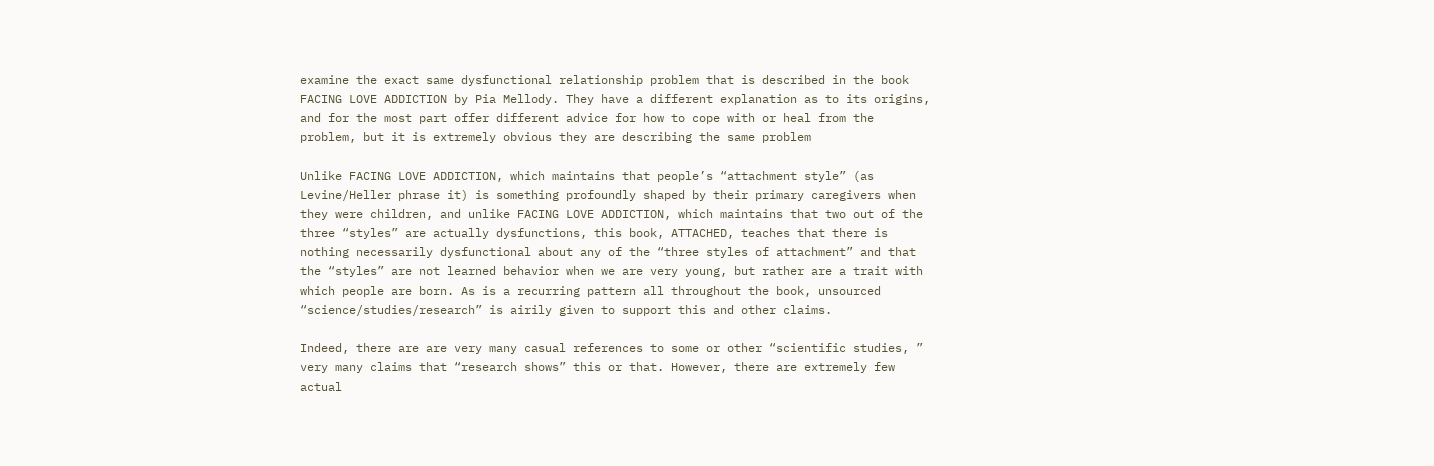examine the exact same dysfunctional relationship problem that is described in the book FACING LOVE ADDICTION by Pia Mellody. They have a different explanation as to its origins, and for the most part offer different advice for how to cope with or heal from the problem, but it is extremely obvious they are describing the same problem

Unlike FACING LOVE ADDICTION, which maintains that people’s “attachment style” (as Levine/Heller phrase it) is something profoundly shaped by their primary caregivers when they were children, and unlike FACING LOVE ADDICTION, which maintains that two out of the three “styles” are actually dysfunctions, this book, ATTACHED, teaches that there is nothing necessarily dysfunctional about any of the “three styles of attachment” and that the “styles” are not learned behavior when we are very young, but rather are a trait with which people are born. As is a recurring pattern all throughout the book, unsourced “science/studies/research” is airily given to support this and other claims.

Indeed, there are are very many casual references to some or other “scientific studies, ” very many claims that “research shows” this or that. However, there are extremely few actual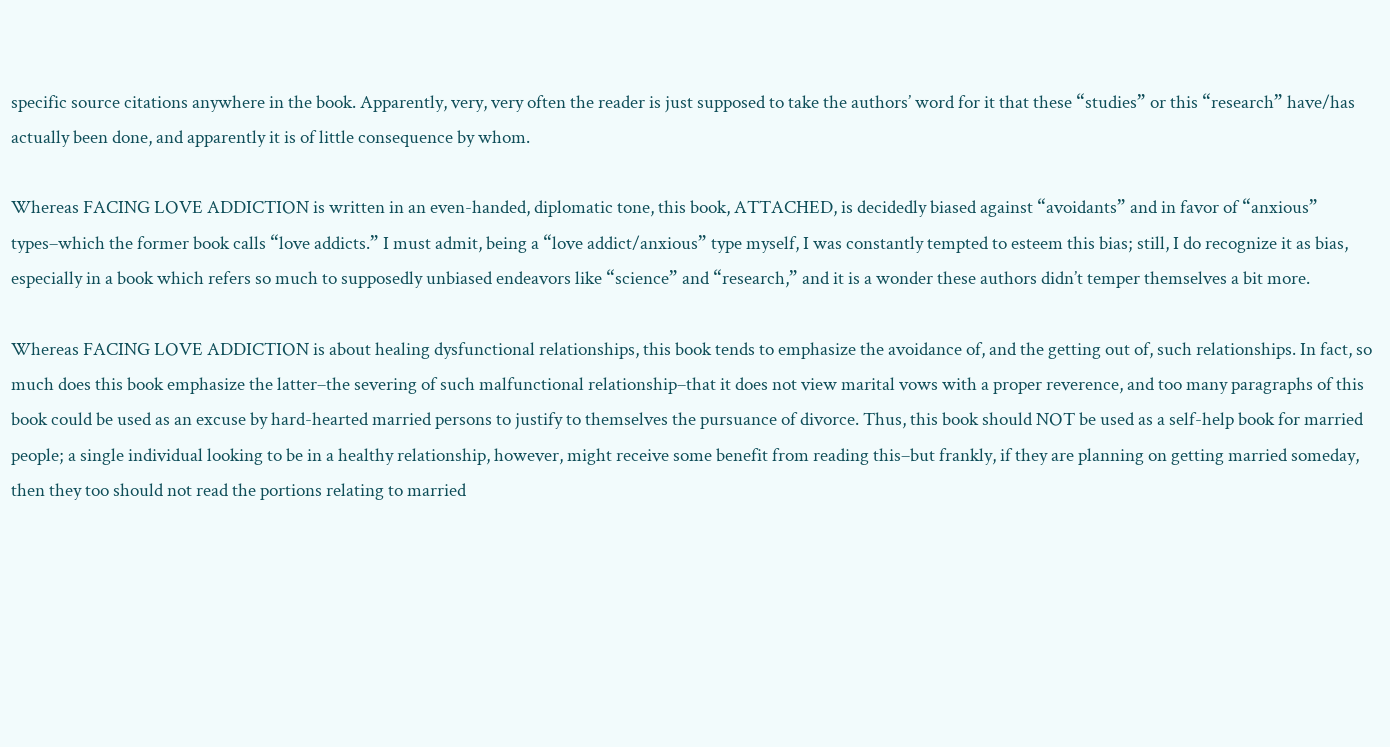specific source citations anywhere in the book. Apparently, very, very often the reader is just supposed to take the authors’ word for it that these “studies” or this “research” have/has actually been done, and apparently it is of little consequence by whom.

Whereas FACING LOVE ADDICTION is written in an even-handed, diplomatic tone, this book, ATTACHED, is decidedly biased against “avoidants” and in favor of “anxious” types–which the former book calls “love addicts.” I must admit, being a “love addict/anxious” type myself, I was constantly tempted to esteem this bias; still, I do recognize it as bias, especially in a book which refers so much to supposedly unbiased endeavors like “science” and “research,” and it is a wonder these authors didn’t temper themselves a bit more.

Whereas FACING LOVE ADDICTION is about healing dysfunctional relationships, this book tends to emphasize the avoidance of, and the getting out of, such relationships. In fact, so much does this book emphasize the latter–the severing of such malfunctional relationship–that it does not view marital vows with a proper reverence, and too many paragraphs of this book could be used as an excuse by hard-hearted married persons to justify to themselves the pursuance of divorce. Thus, this book should NOT be used as a self-help book for married people; a single individual looking to be in a healthy relationship, however, might receive some benefit from reading this–but frankly, if they are planning on getting married someday, then they too should not read the portions relating to married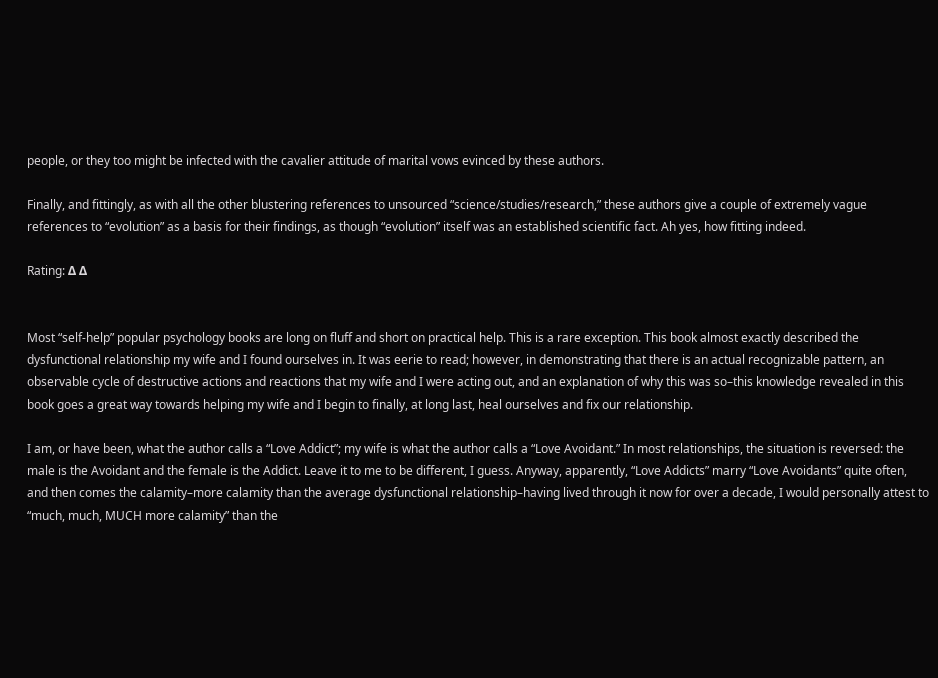people, or they too might be infected with the cavalier attitude of marital vows evinced by these authors.

Finally, and fittingly, as with all the other blustering references to unsourced “science/studies/research,” these authors give a couple of extremely vague references to “evolution” as a basis for their findings, as though “evolution” itself was an established scientific fact. Ah yes, how fitting indeed.

Rating: Δ Δ


Most “self-help” popular psychology books are long on fluff and short on practical help. This is a rare exception. This book almost exactly described the dysfunctional relationship my wife and I found ourselves in. It was eerie to read; however, in demonstrating that there is an actual recognizable pattern, an observable cycle of destructive actions and reactions that my wife and I were acting out, and an explanation of why this was so–this knowledge revealed in this book goes a great way towards helping my wife and I begin to finally, at long last, heal ourselves and fix our relationship.

I am, or have been, what the author calls a “Love Addict”; my wife is what the author calls a “Love Avoidant.” In most relationships, the situation is reversed: the male is the Avoidant and the female is the Addict. Leave it to me to be different, I guess. Anyway, apparently, “Love Addicts” marry “Love Avoidants” quite often, and then comes the calamity–more calamity than the average dysfunctional relationship–having lived through it now for over a decade, I would personally attest to “much, much, MUCH more calamity” than the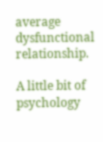average dysfunctional relationship.

A little bit of psychology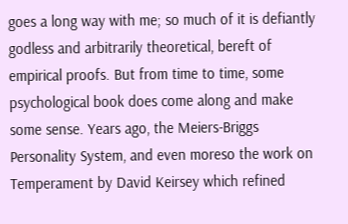goes a long way with me; so much of it is defiantly godless and arbitrarily theoretical, bereft of empirical proofs. But from time to time, some psychological book does come along and make some sense. Years ago, the Meiers-Briggs Personality System, and even moreso the work on Temperament by David Keirsey which refined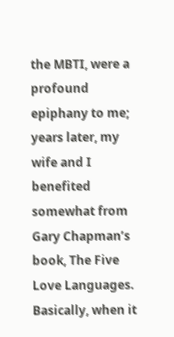the MBTI, were a profound epiphany to me; years later, my wife and I benefited somewhat from Gary Chapman’s book, The Five Love Languages. Basically, when it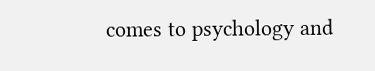comes to psychology and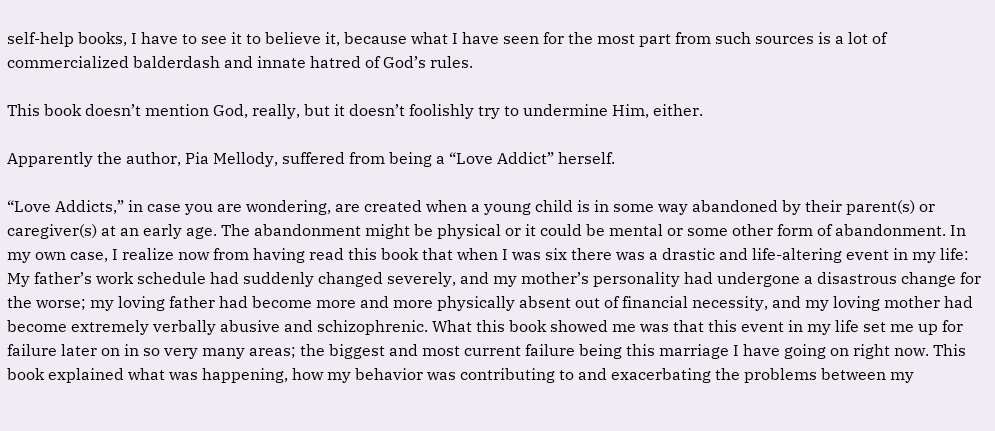self-help books, I have to see it to believe it, because what I have seen for the most part from such sources is a lot of commercialized balderdash and innate hatred of God’s rules.

This book doesn’t mention God, really, but it doesn’t foolishly try to undermine Him, either.

Apparently the author, Pia Mellody, suffered from being a “Love Addict” herself.

“Love Addicts,” in case you are wondering, are created when a young child is in some way abandoned by their parent(s) or caregiver(s) at an early age. The abandonment might be physical or it could be mental or some other form of abandonment. In my own case, I realize now from having read this book that when I was six there was a drastic and life-altering event in my life: My father’s work schedule had suddenly changed severely, and my mother’s personality had undergone a disastrous change for the worse; my loving father had become more and more physically absent out of financial necessity, and my loving mother had become extremely verbally abusive and schizophrenic. What this book showed me was that this event in my life set me up for failure later on in so very many areas; the biggest and most current failure being this marriage I have going on right now. This book explained what was happening, how my behavior was contributing to and exacerbating the problems between my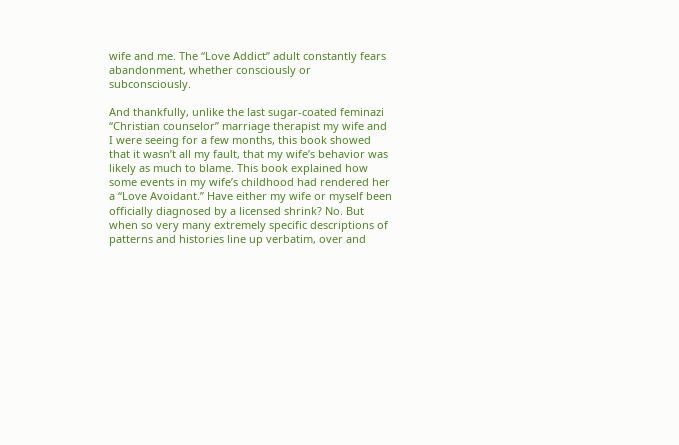wife and me. The “Love Addict” adult constantly fears abandonment, whether consciously or subconsciously.

And thankfully, unlike the last sugar-coated feminazi “Christian counselor” marriage therapist my wife and I were seeing for a few months, this book showed that it wasn’t all my fault, that my wife’s behavior was likely as much to blame. This book explained how some events in my wife’s childhood had rendered her a “Love Avoidant.” Have either my wife or myself been officially diagnosed by a licensed shrink? No. But when so very many extremely specific descriptions of patterns and histories line up verbatim, over and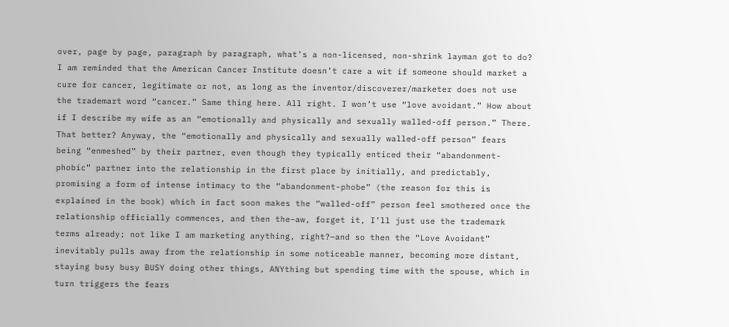over, page by page, paragraph by paragraph, what’s a non-licensed, non-shrink layman got to do? I am reminded that the American Cancer Institute doesn’t care a wit if someone should market a cure for cancer, legitimate or not, as long as the inventor/discoverer/marketer does not use the trademart word “cancer.” Same thing here. All right. I won’t use “love avoidant.” How about if I describe my wife as an “emotionally and physically and sexually walled-off person.” There. That better? Anyway, the “emotionally and physically and sexually walled-off person” fears being “enmeshed” by their partner, even though they typically enticed their “abandonment-phobic” partner into the relationship in the first place by initially, and predictably, promising a form of intense intimacy to the “abandonment-phobe” (the reason for this is explained in the book) which in fact soon makes the “walled-off” person feel smothered once the relationship officially commences, and then the–aw, forget it, I’ll just use the trademark terms already; not like I am marketing anything, right?–and so then the “Love Avoidant” inevitably pulls away from the relationship in some noticeable manner, becoming more distant, staying busy busy BUSY doing other things, ANYthing but spending time with the spouse, which in turn triggers the fears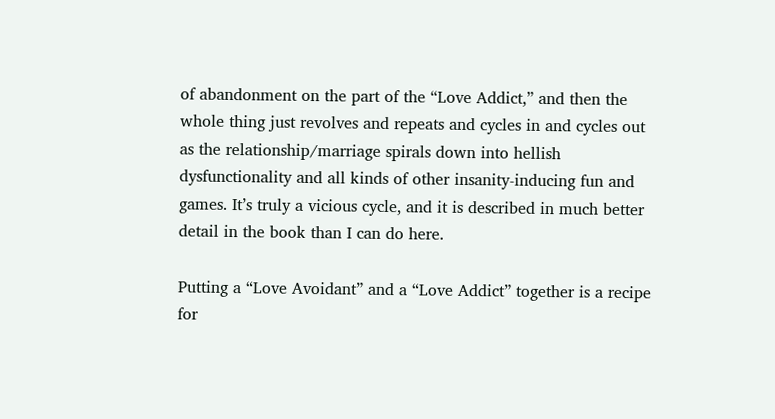of abandonment on the part of the “Love Addict,” and then the whole thing just revolves and repeats and cycles in and cycles out as the relationship/marriage spirals down into hellish dysfunctionality and all kinds of other insanity-inducing fun and games. It’s truly a vicious cycle, and it is described in much better detail in the book than I can do here.

Putting a “Love Avoidant” and a “Love Addict” together is a recipe for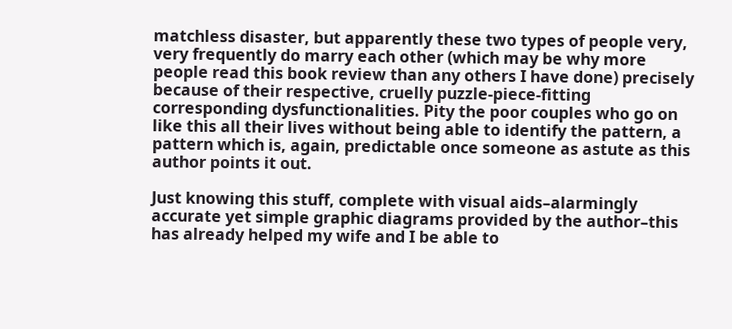matchless disaster, but apparently these two types of people very, very frequently do marry each other (which may be why more people read this book review than any others I have done) precisely because of their respective, cruelly puzzle-piece-fitting corresponding dysfunctionalities. Pity the poor couples who go on like this all their lives without being able to identify the pattern, a pattern which is, again, predictable once someone as astute as this author points it out.

Just knowing this stuff, complete with visual aids–alarmingly accurate yet simple graphic diagrams provided by the author–this has already helped my wife and I be able to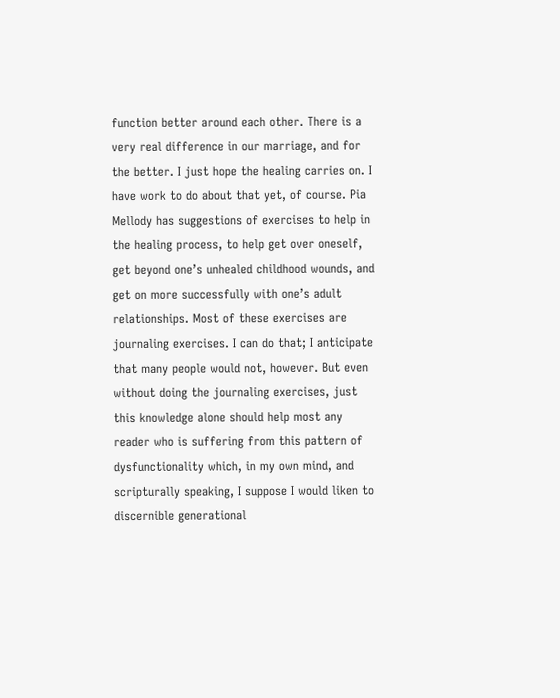function better around each other. There is a very real difference in our marriage, and for the better. I just hope the healing carries on. I have work to do about that yet, of course. Pia Mellody has suggestions of exercises to help in the healing process, to help get over oneself, get beyond one’s unhealed childhood wounds, and get on more successfully with one’s adult relationships. Most of these exercises are journaling exercises. I can do that; I anticipate that many people would not, however. But even without doing the journaling exercises, just this knowledge alone should help most any reader who is suffering from this pattern of dysfunctionality which, in my own mind, and scripturally speaking, I suppose I would liken to discernible generational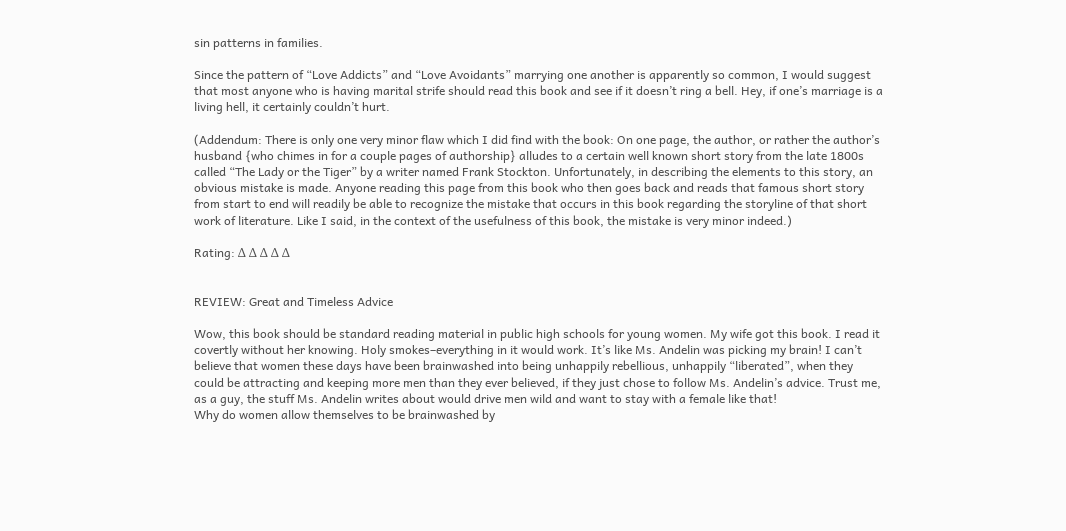sin patterns in families.

Since the pattern of “Love Addicts” and “Love Avoidants” marrying one another is apparently so common, I would suggest that most anyone who is having marital strife should read this book and see if it doesn’t ring a bell. Hey, if one’s marriage is a living hell, it certainly couldn’t hurt.

(Addendum: There is only one very minor flaw which I did find with the book: On one page, the author, or rather the author’s husband {who chimes in for a couple pages of authorship} alludes to a certain well known short story from the late 1800s called “The Lady or the Tiger” by a writer named Frank Stockton. Unfortunately, in describing the elements to this story, an obvious mistake is made. Anyone reading this page from this book who then goes back and reads that famous short story from start to end will readily be able to recognize the mistake that occurs in this book regarding the storyline of that short work of literature. Like I said, in the context of the usefulness of this book, the mistake is very minor indeed.)

Rating: Δ Δ Δ Δ Δ


REVIEW: Great and Timeless Advice

Wow, this book should be standard reading material in public high schools for young women. My wife got this book. I read it covertly without her knowing. Holy smokes–everything in it would work. It’s like Ms. Andelin was picking my brain! I can’t believe that women these days have been brainwashed into being unhappily rebellious, unhappily “liberated”, when they could be attracting and keeping more men than they ever believed, if they just chose to follow Ms. Andelin’s advice. Trust me, as a guy, the stuff Ms. Andelin writes about would drive men wild and want to stay with a female like that!
Why do women allow themselves to be brainwashed by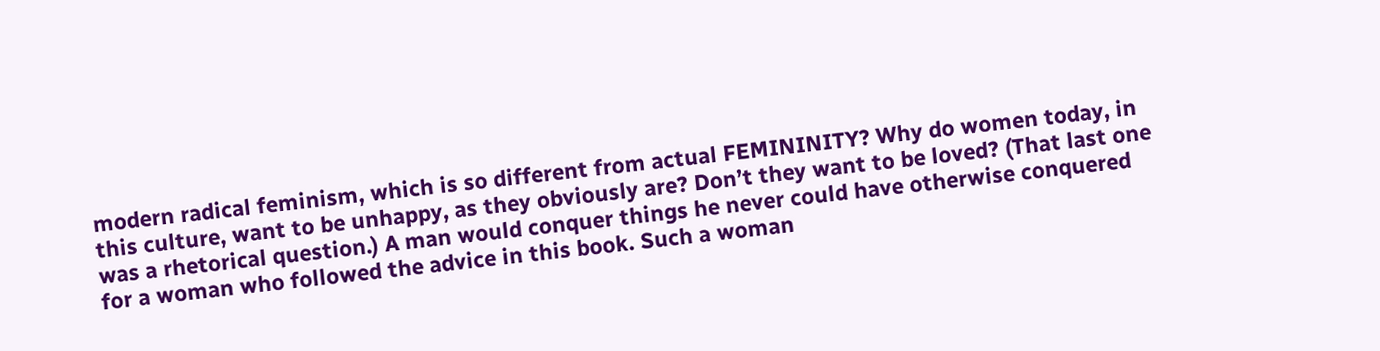modern radical feminism, which is so different from actual FEMININITY? Why do women today, in this culture, want to be unhappy, as they obviously are? Don’t they want to be loved? (That last one was a rhetorical question.) A man would conquer things he never could have otherwise conquered for a woman who followed the advice in this book. Such a woman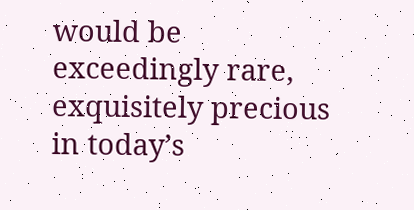would be exceedingly rare, exquisitely precious in today’s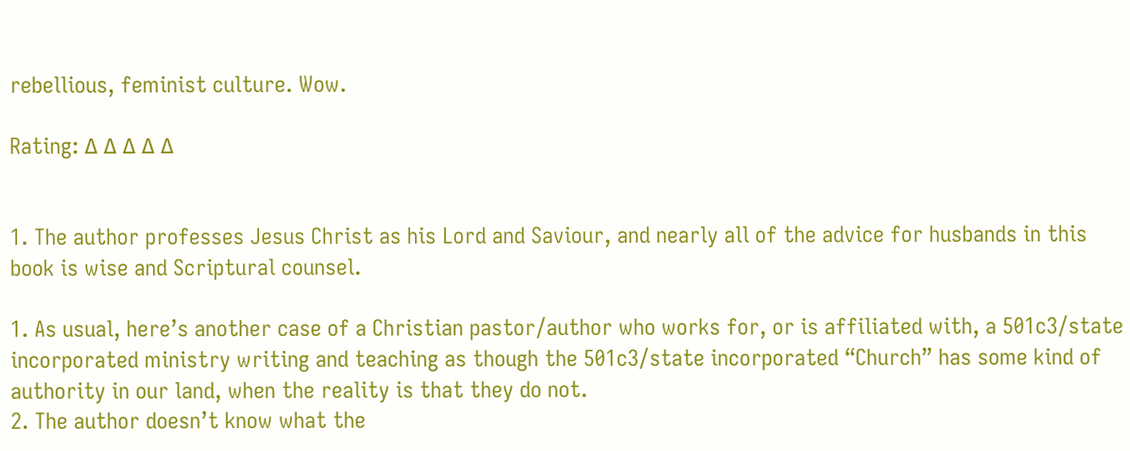rebellious, feminist culture. Wow.

Rating: Δ Δ Δ Δ Δ


1. The author professes Jesus Christ as his Lord and Saviour, and nearly all of the advice for husbands in this book is wise and Scriptural counsel.

1. As usual, here’s another case of a Christian pastor/author who works for, or is affiliated with, a 501c3/state incorporated ministry writing and teaching as though the 501c3/state incorporated “Church” has some kind of authority in our land, when the reality is that they do not.
2. The author doesn’t know what the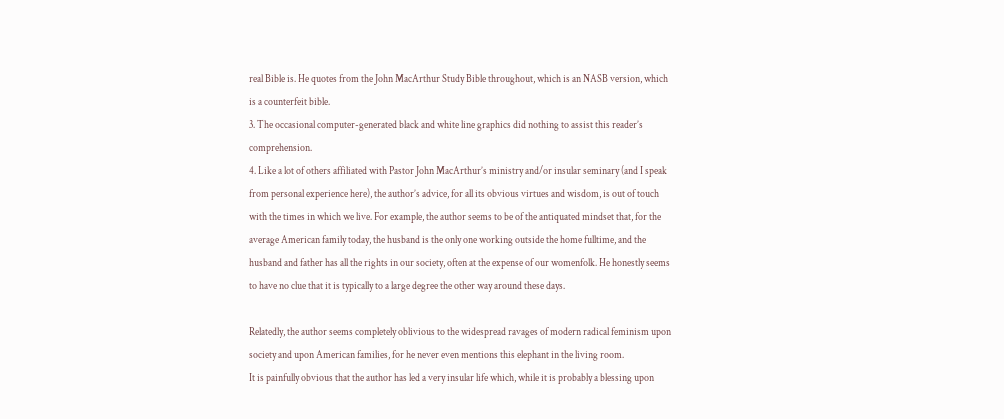real Bible is. He quotes from the John MacArthur Study Bible throughout, which is an NASB version, which is a counterfeit bible.
3. The occasional computer-generated black and white line graphics did nothing to assist this reader’s comprehension.
4. Like a lot of others affiliated with Pastor John MacArthur’s ministry and/or insular seminary (and I speak from personal experience here), the author’s advice, for all its obvious virtues and wisdom, is out of touch with the times in which we live. For example, the author seems to be of the antiquated mindset that, for the average American family today, the husband is the only one working outside the home fulltime, and the husband and father has all the rights in our society, often at the expense of our womenfolk. He honestly seems to have no clue that it is typically to a large degree the other way around these days.

Relatedly, the author seems completely oblivious to the widespread ravages of modern radical feminism upon society and upon American families, for he never even mentions this elephant in the living room.
It is painfully obvious that the author has led a very insular life which, while it is probably a blessing upon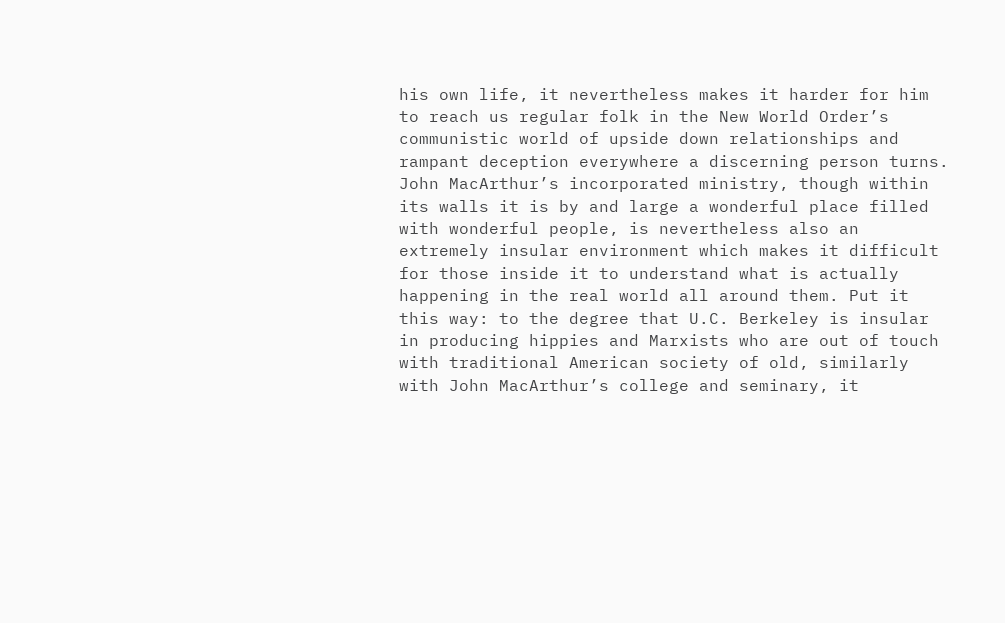his own life, it nevertheless makes it harder for him to reach us regular folk in the New World Order’s communistic world of upside down relationships and rampant deception everywhere a discerning person turns. John MacArthur’s incorporated ministry, though within its walls it is by and large a wonderful place filled with wonderful people, is nevertheless also an extremely insular environment which makes it difficult for those inside it to understand what is actually happening in the real world all around them. Put it this way: to the degree that U.C. Berkeley is insular in producing hippies and Marxists who are out of touch with traditional American society of old, similarly with John MacArthur’s college and seminary, it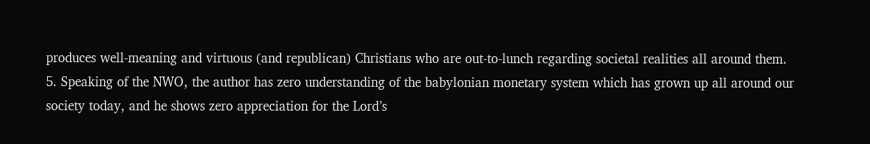produces well-meaning and virtuous (and republican) Christians who are out-to-lunch regarding societal realities all around them.
5. Speaking of the NWO, the author has zero understanding of the babylonian monetary system which has grown up all around our society today, and he shows zero appreciation for the Lord’s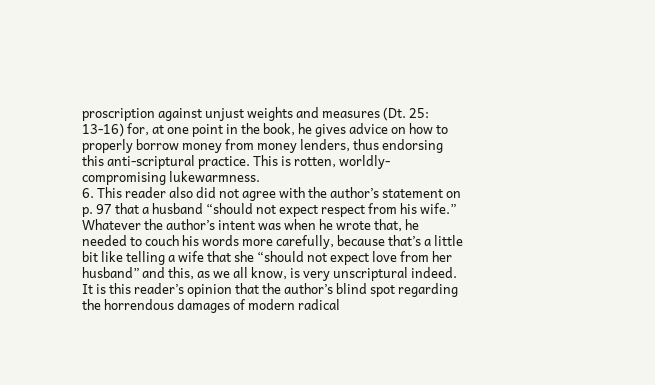proscription against unjust weights and measures (Dt. 25: 13-16) for, at one point in the book, he gives advice on how to properly borrow money from money lenders, thus endorsing this anti-scriptural practice. This is rotten, worldly-compromising lukewarmness.
6. This reader also did not agree with the author’s statement on p. 97 that a husband “should not expect respect from his wife.” Whatever the author’s intent was when he wrote that, he needed to couch his words more carefully, because that’s a little bit like telling a wife that she “should not expect love from her husband” and this, as we all know, is very unscriptural indeed. It is this reader’s opinion that the author’s blind spot regarding the horrendous damages of modern radical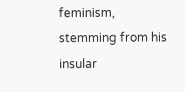feminism, stemming from his insular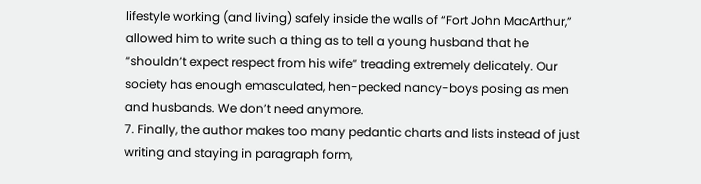lifestyle working (and living) safely inside the walls of “Fort John MacArthur,” allowed him to write such a thing as to tell a young husband that he “shouldn’t expect respect from his wife” treading extremely delicately. Our society has enough emasculated, hen-pecked nancy-boys posing as men and husbands. We don’t need anymore.
7. Finally, the author makes too many pedantic charts and lists instead of just writing and staying in paragraph form,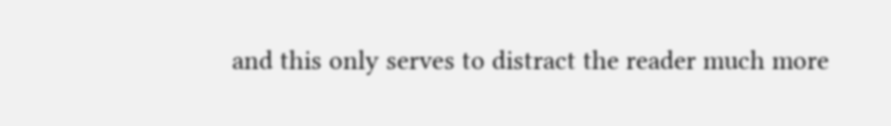and this only serves to distract the reader much more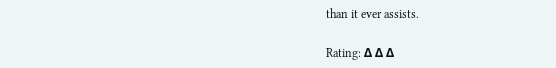than it ever assists.

Rating: Δ Δ Δ